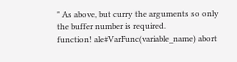" As above, but curry the arguments so only the buffer number is required.
function! ale#VarFunc(variable_name) abort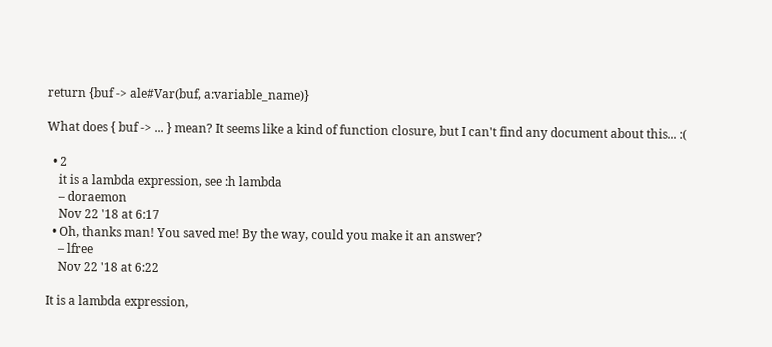return {buf -> ale#Var(buf, a:variable_name)}

What does { buf -> ... } mean? It seems like a kind of function closure, but I can't find any document about this... :(

  • 2
    it is a lambda expression, see :h lambda
    – doraemon
    Nov 22 '18 at 6:17
  • Oh, thanks man! You saved me! By the way, could you make it an answer?
    – lfree
    Nov 22 '18 at 6:22

It is a lambda expression,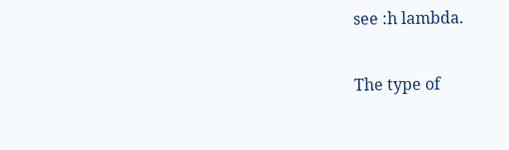see :h lambda.

The type of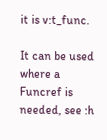it is v:t_func.

It can be used where a Funcref is needed, see :h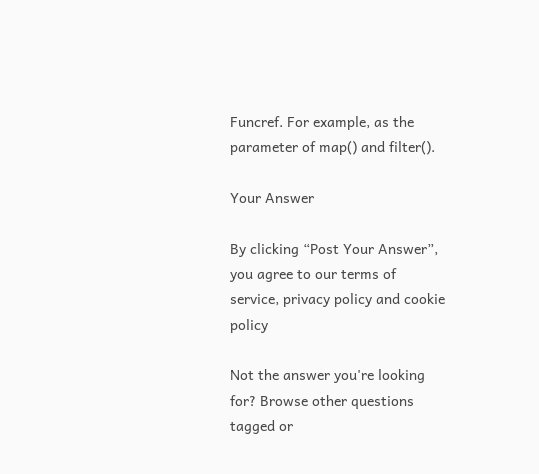Funcref. For example, as the parameter of map() and filter().

Your Answer

By clicking “Post Your Answer”, you agree to our terms of service, privacy policy and cookie policy

Not the answer you're looking for? Browse other questions tagged or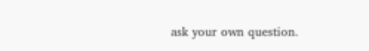ask your own question.